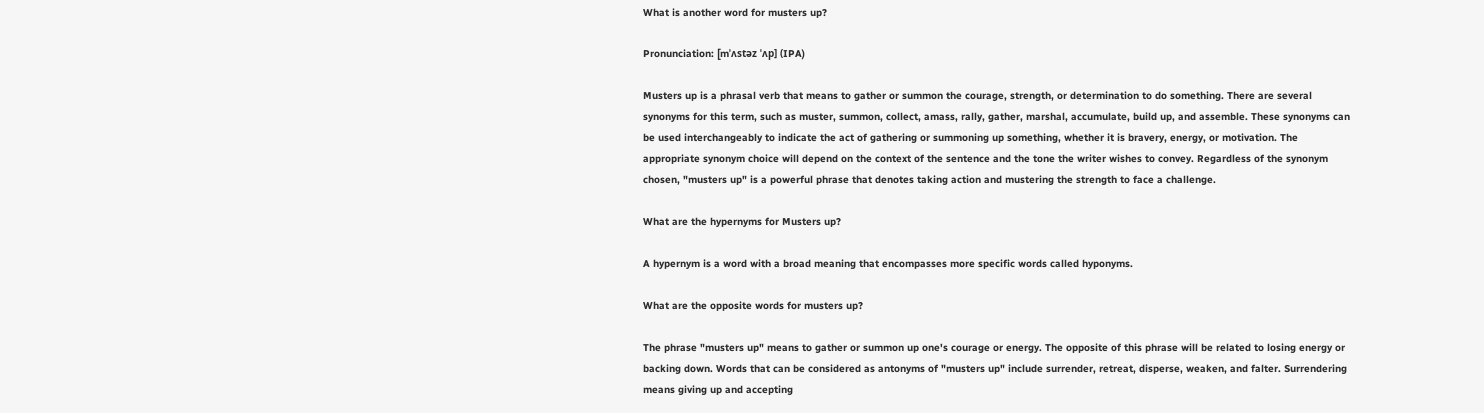What is another word for musters up?

Pronunciation: [mˈʌstəz ˈʌp] (IPA)

Musters up is a phrasal verb that means to gather or summon the courage, strength, or determination to do something. There are several synonyms for this term, such as muster, summon, collect, amass, rally, gather, marshal, accumulate, build up, and assemble. These synonyms can be used interchangeably to indicate the act of gathering or summoning up something, whether it is bravery, energy, or motivation. The appropriate synonym choice will depend on the context of the sentence and the tone the writer wishes to convey. Regardless of the synonym chosen, "musters up" is a powerful phrase that denotes taking action and mustering the strength to face a challenge.

What are the hypernyms for Musters up?

A hypernym is a word with a broad meaning that encompasses more specific words called hyponyms.

What are the opposite words for musters up?

The phrase "musters up" means to gather or summon up one's courage or energy. The opposite of this phrase will be related to losing energy or backing down. Words that can be considered as antonyms of "musters up" include surrender, retreat, disperse, weaken, and falter. Surrendering means giving up and accepting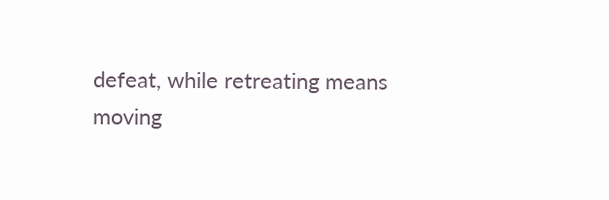defeat, while retreating means moving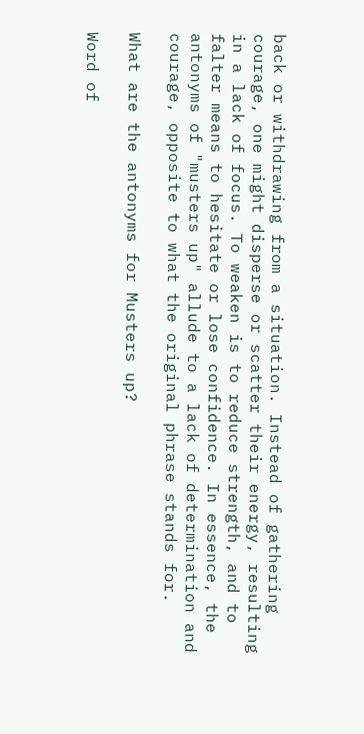back or withdrawing from a situation. Instead of gathering courage, one might disperse or scatter their energy, resulting in a lack of focus. To weaken is to reduce strength, and to falter means to hesitate or lose confidence. In essence, the antonyms of "musters up" allude to a lack of determination and courage, opposite to what the original phrase stands for.

What are the antonyms for Musters up?

Word of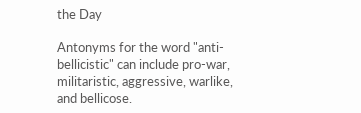the Day

Antonyms for the word "anti-bellicistic" can include pro-war, militaristic, aggressive, warlike, and bellicose.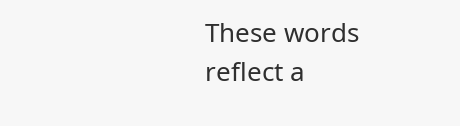These words reflect a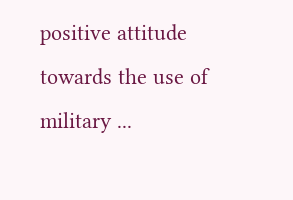positive attitude towards the use of military ...